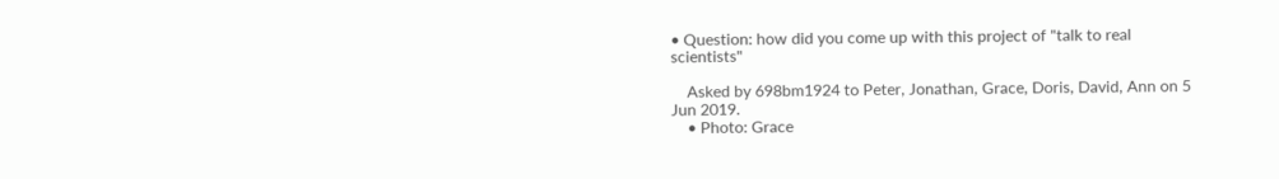• Question: how did you come up with this project of "talk to real scientists"

    Asked by 698bm1924 to Peter, Jonathan, Grace, Doris, David, Ann on 5 Jun 2019.
    • Photo: Grace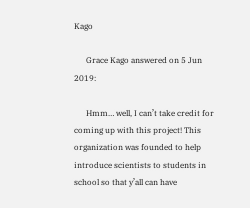Kago

      Grace Kago answered on 5 Jun 2019:

      Hmm… well, I can’t take credit for coming up with this project! This organization was founded to help introduce scientists to students in school so that y’all can have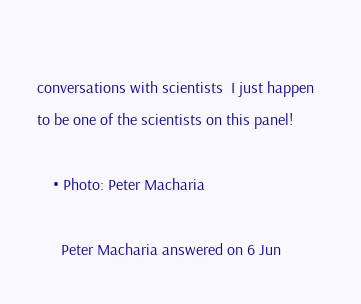conversations with scientists  I just happen to be one of the scientists on this panel!

    • Photo: Peter Macharia

      Peter Macharia answered on 6 Jun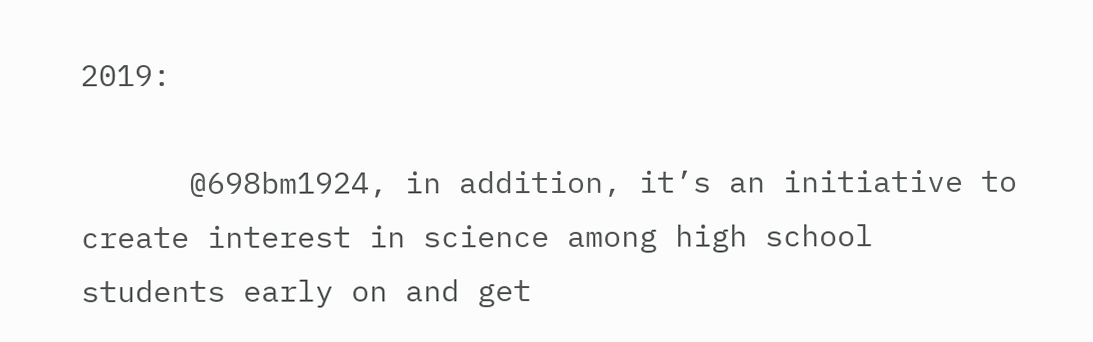2019:

      @698bm1924, in addition, it’s an initiative to create interest in science among high school students early on and get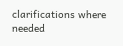clarifications where needed